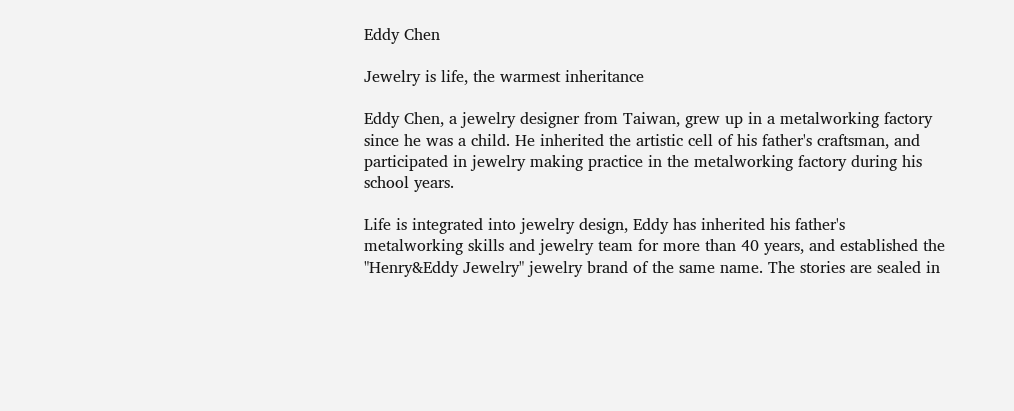Eddy Chen

Jewelry is life, the warmest inheritance

Eddy Chen, a jewelry designer from Taiwan, grew up in a metalworking factory since he was a child. He inherited the artistic cell of his father's craftsman, and participated in jewelry making practice in the metalworking factory during his school years.

Life is integrated into jewelry design, Eddy has inherited his father's metalworking skills and jewelry team for more than 40 years, and established the "Henry&Eddy Jewelry" jewelry brand of the same name. The stories are sealed in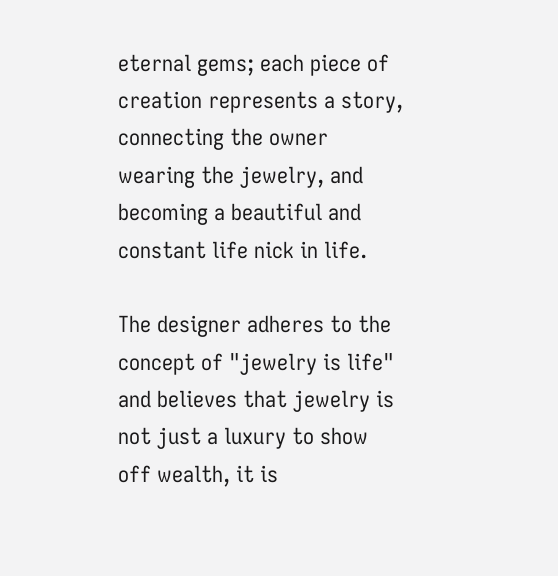eternal gems; each piece of creation represents a story, connecting the owner wearing the jewelry, and becoming a beautiful and constant life nick in life.

The designer adheres to the concept of "jewelry is life" and believes that jewelry is not just a luxury to show off wealth, it is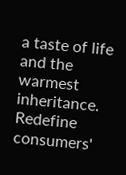a taste of life and the warmest inheritance. Redefine consumers'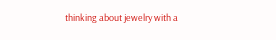thinking about jewelry with a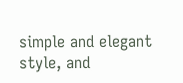simple and elegant style, and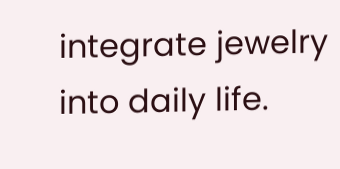integrate jewelry into daily life.